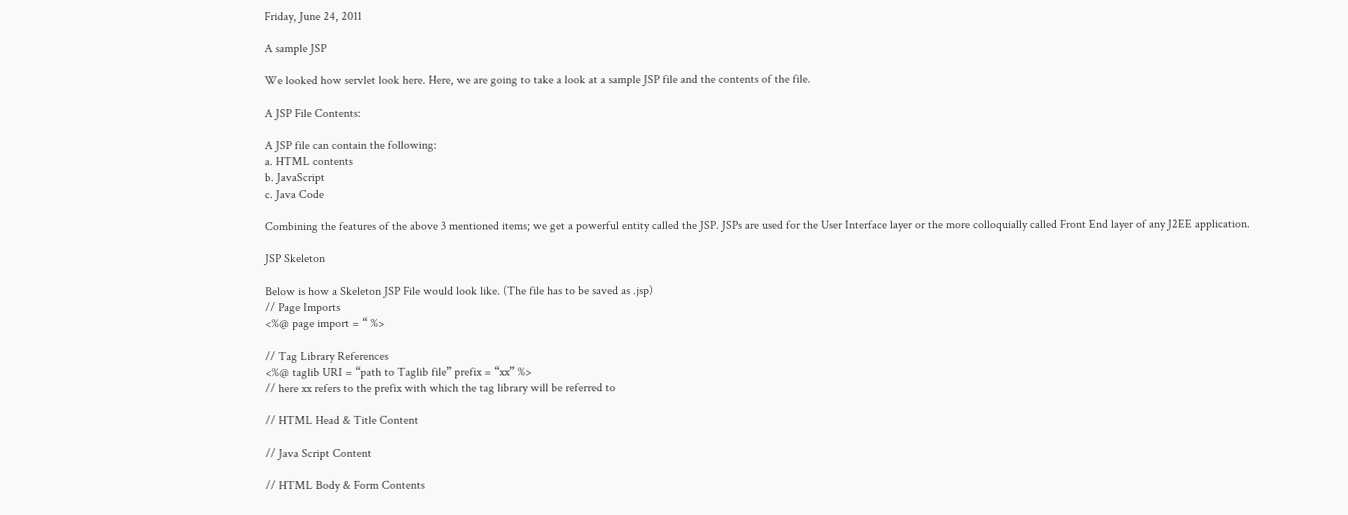Friday, June 24, 2011

A sample JSP

We looked how servlet look here. Here, we are going to take a look at a sample JSP file and the contents of the file.

A JSP File Contents:

A JSP file can contain the following:
a. HTML contents
b. JavaScript
c. Java Code

Combining the features of the above 3 mentioned items; we get a powerful entity called the JSP. JSPs are used for the User Interface layer or the more colloquially called Front End layer of any J2EE application.

JSP Skeleton

Below is how a Skeleton JSP File would look like. (The file has to be saved as .jsp)
// Page Imports
<%@ page import = “ %>

// Tag Library References
<%@ taglib URI = “path to Taglib file” prefix = “xx” %>
// here xx refers to the prefix with which the tag library will be referred to

// HTML Head & Title Content

// Java Script Content

// HTML Body & Form Contents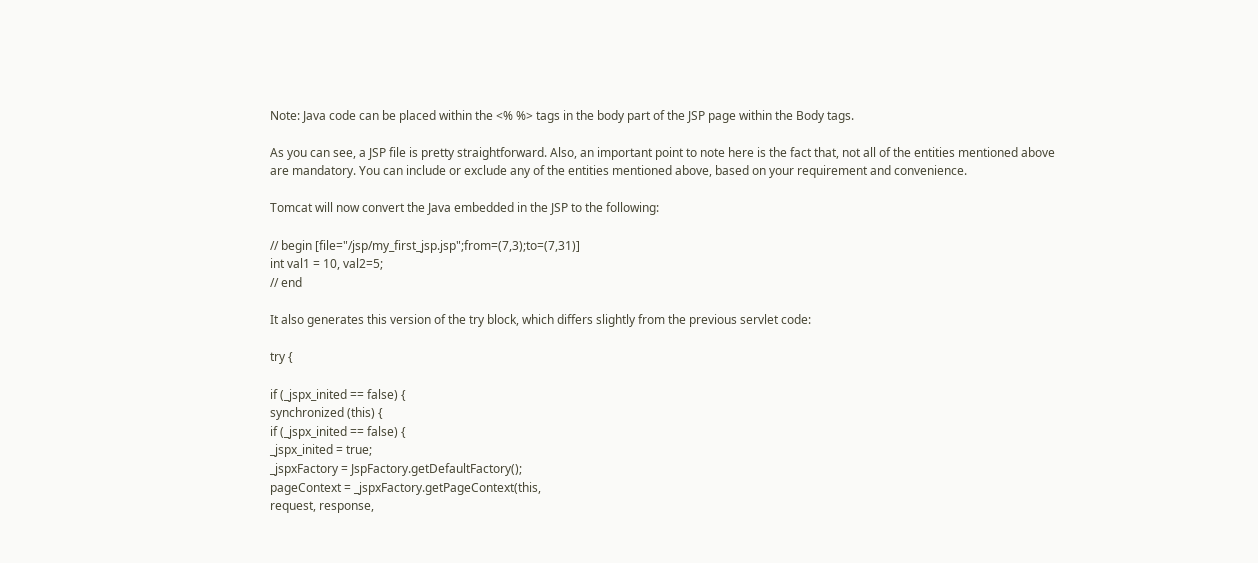Note: Java code can be placed within the <% %> tags in the body part of the JSP page within the Body tags.

As you can see, a JSP file is pretty straightforward. Also, an important point to note here is the fact that, not all of the entities mentioned above are mandatory. You can include or exclude any of the entities mentioned above, based on your requirement and convenience.

Tomcat will now convert the Java embedded in the JSP to the following:

// begin [file="/jsp/my_first_jsp.jsp";from=(7,3);to=(7,31)]
int val1 = 10, val2=5;
// end

It also generates this version of the try block, which differs slightly from the previous servlet code:

try {

if (_jspx_inited == false) {
synchronized (this) {
if (_jspx_inited == false) {
_jspx_inited = true;
_jspxFactory = JspFactory.getDefaultFactory();
pageContext = _jspxFactory.getPageContext(this,
request, response,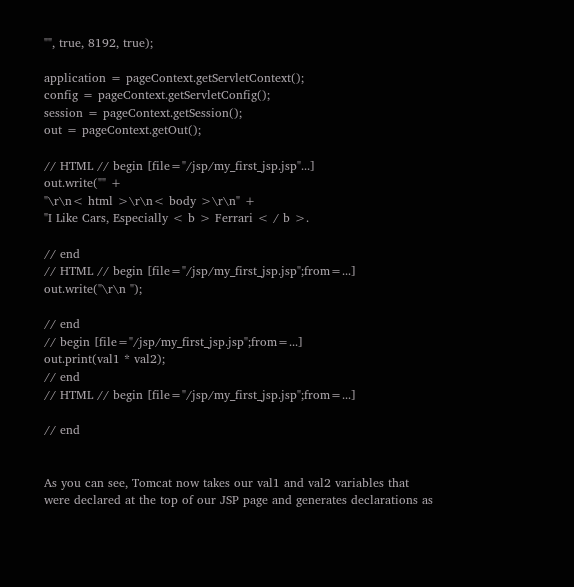"", true, 8192, true);

application = pageContext.getServletContext();
config = pageContext.getServletConfig();
session = pageContext.getSession();
out = pageContext.getOut();

// HTML // begin [file="/jsp/my_first_jsp.jsp"...]
out.write("" +
"\r\n< html >\r\n< body >\r\n" +
"I Like Cars, Especially < b > Ferrari < / b >.

// end
// HTML // begin [file="/jsp/my_first_jsp.jsp";from=...]
out.write("\r\n ");

// end
// begin [file="/jsp/my_first_jsp.jsp";from=...]
out.print(val1 * val2);
// end
// HTML // begin [file="/jsp/my_first_jsp.jsp";from=...]

// end


As you can see, Tomcat now takes our val1 and val2 variables that were declared at the top of our JSP page and generates declarations as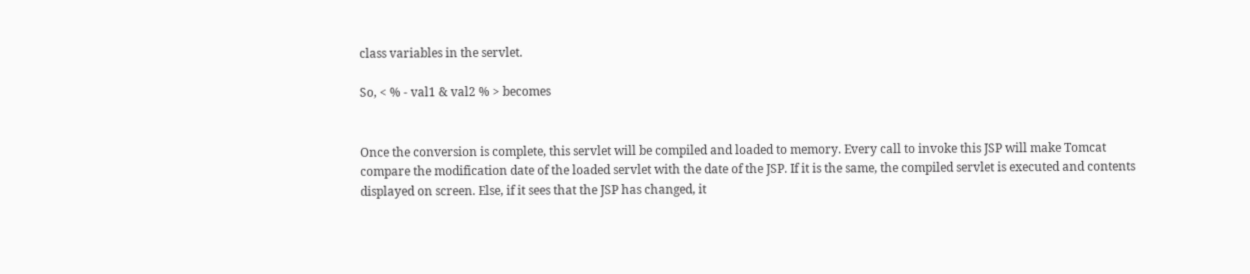class variables in the servlet.

So, < % - val1 & val2 % > becomes


Once the conversion is complete, this servlet will be compiled and loaded to memory. Every call to invoke this JSP will make Tomcat compare the modification date of the loaded servlet with the date of the JSP. If it is the same, the compiled servlet is executed and contents displayed on screen. Else, if it sees that the JSP has changed, it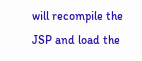will recompile the JSP and load the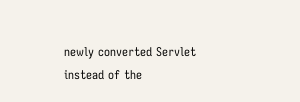newly converted Servlet instead of the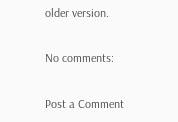older version.

No comments:

Post a Comment